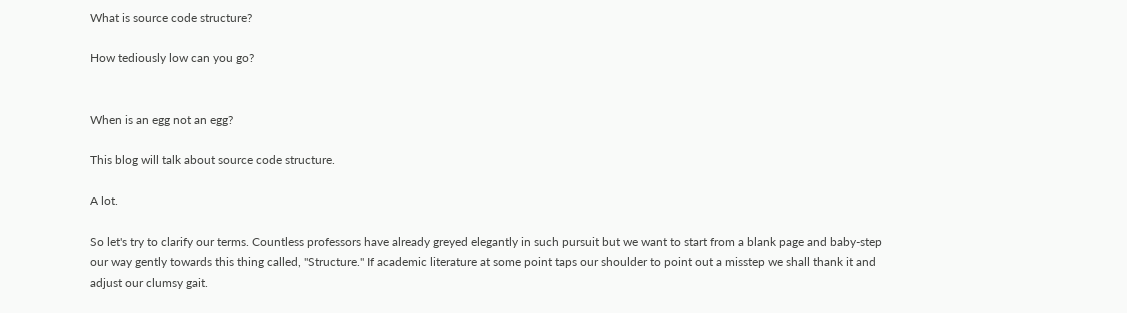What is source code structure?

How tediously low can you go?


When is an egg not an egg?

This blog will talk about source code structure.

A lot.

So let's try to clarify our terms. Countless professors have already greyed elegantly in such pursuit but we want to start from a blank page and baby-step our way gently towards this thing called, "Structure." If academic literature at some point taps our shoulder to point out a misstep we shall thank it and adjust our clumsy gait.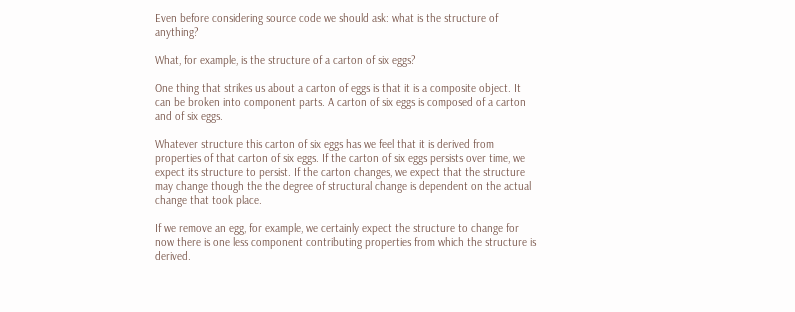Even before considering source code we should ask: what is the structure of anything?

What, for example, is the structure of a carton of six eggs?

One thing that strikes us about a carton of eggs is that it is a composite object. It can be broken into component parts. A carton of six eggs is composed of a carton and of six eggs.

Whatever structure this carton of six eggs has we feel that it is derived from properties of that carton of six eggs. If the carton of six eggs persists over time, we expect its structure to persist. If the carton changes, we expect that the structure may change though the the degree of structural change is dependent on the actual change that took place.

If we remove an egg, for example, we certainly expect the structure to change for now there is one less component contributing properties from which the structure is derived.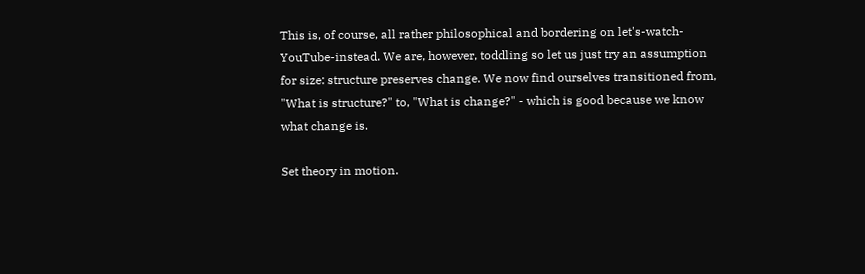This is, of course, all rather philosophical and bordering on let's-watch-YouTube-instead. We are, however, toddling so let us just try an assumption for size: structure preserves change. We now find ourselves transitioned from, "What is structure?" to, "What is change?" - which is good because we know what change is.

Set theory in motion.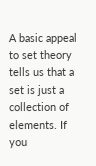A basic appeal to set theory tells us that a set is just a collection of elements. If you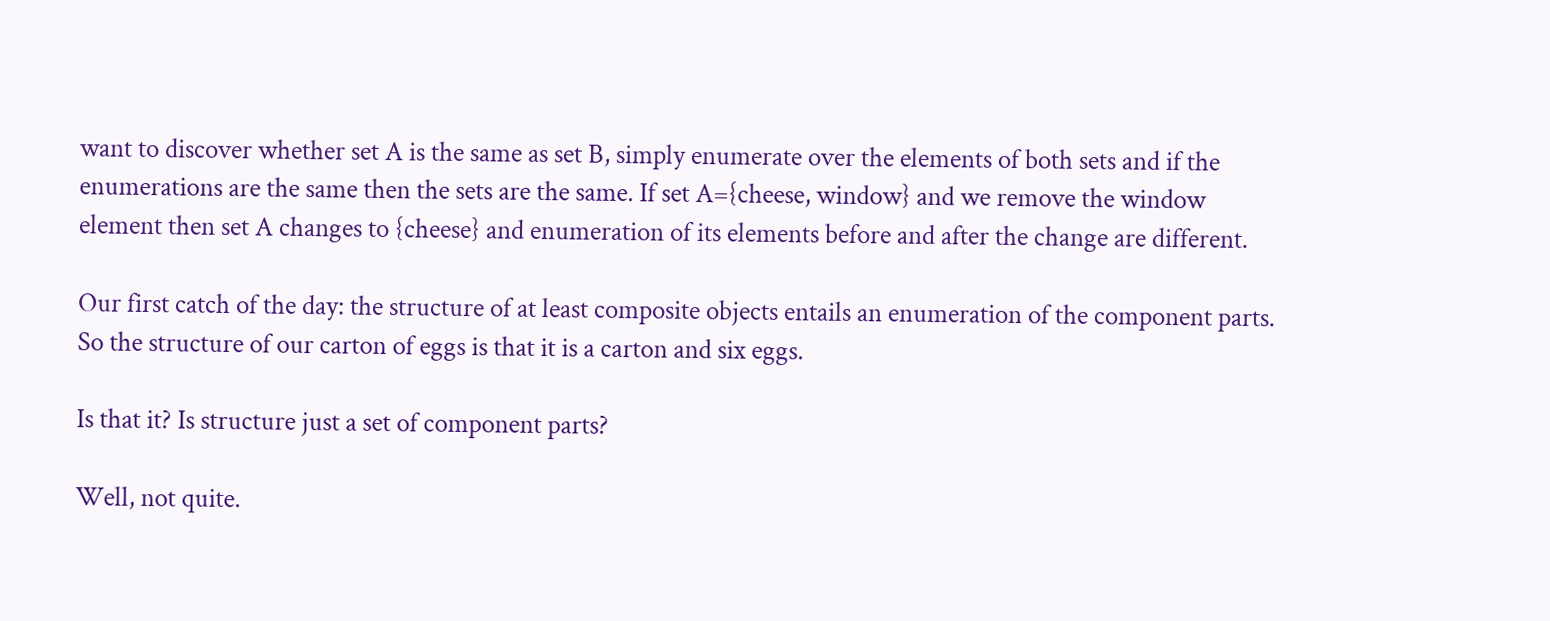want to discover whether set A is the same as set B, simply enumerate over the elements of both sets and if the enumerations are the same then the sets are the same. If set A={cheese, window} and we remove the window element then set A changes to {cheese} and enumeration of its elements before and after the change are different.

Our first catch of the day: the structure of at least composite objects entails an enumeration of the component parts. So the structure of our carton of eggs is that it is a carton and six eggs.

Is that it? Is structure just a set of component parts?

Well, not quite.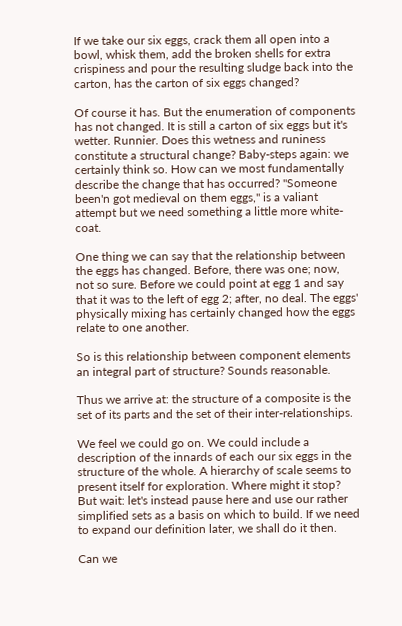If we take our six eggs, crack them all open into a bowl, whisk them, add the broken shells for extra crispiness and pour the resulting sludge back into the carton, has the carton of six eggs changed?

Of course it has. But the enumeration of components has not changed. It is still a carton of six eggs but it's wetter. Runnier. Does this wetness and runiness constitute a structural change? Baby-steps again: we certainly think so. How can we most fundamentally describe the change that has occurred? "Someone been'n got medieval on them eggs," is a valiant attempt but we need something a little more white-coat.

One thing we can say that the relationship between the eggs has changed. Before, there was one; now, not so sure. Before we could point at egg 1 and say that it was to the left of egg 2; after, no deal. The eggs' physically mixing has certainly changed how the eggs relate to one another.

So is this relationship between component elements an integral part of structure? Sounds reasonable.

Thus we arrive at: the structure of a composite is the set of its parts and the set of their inter-relationships.

We feel we could go on. We could include a description of the innards of each our six eggs in the structure of the whole. A hierarchy of scale seems to present itself for exploration. Where might it stop? But wait: let's instead pause here and use our rather simplified sets as a basis on which to build. If we need to expand our definition later, we shall do it then.

Can we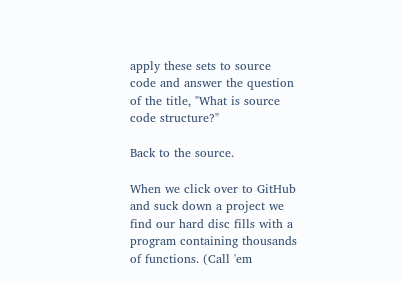apply these sets to source code and answer the question of the title, "What is source code structure?"

Back to the source.

When we click over to GitHub and suck down a project we find our hard disc fills with a program containing thousands of functions. (Call 'em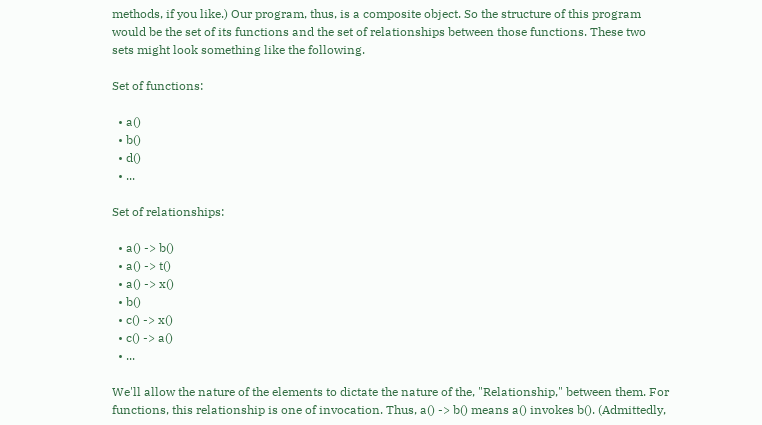methods, if you like.) Our program, thus, is a composite object. So the structure of this program would be the set of its functions and the set of relationships between those functions. These two sets might look something like the following.

Set of functions:

  • a()
  • b()
  • d()
  • ...

Set of relationships:

  • a() -> b()
  • a() -> t()
  • a() -> x()
  • b()
  • c() -> x()
  • c() -> a()
  • ...

We'll allow the nature of the elements to dictate the nature of the, "Relationship," between them. For functions, this relationship is one of invocation. Thus, a() -> b() means a() invokes b(). (Admittedly,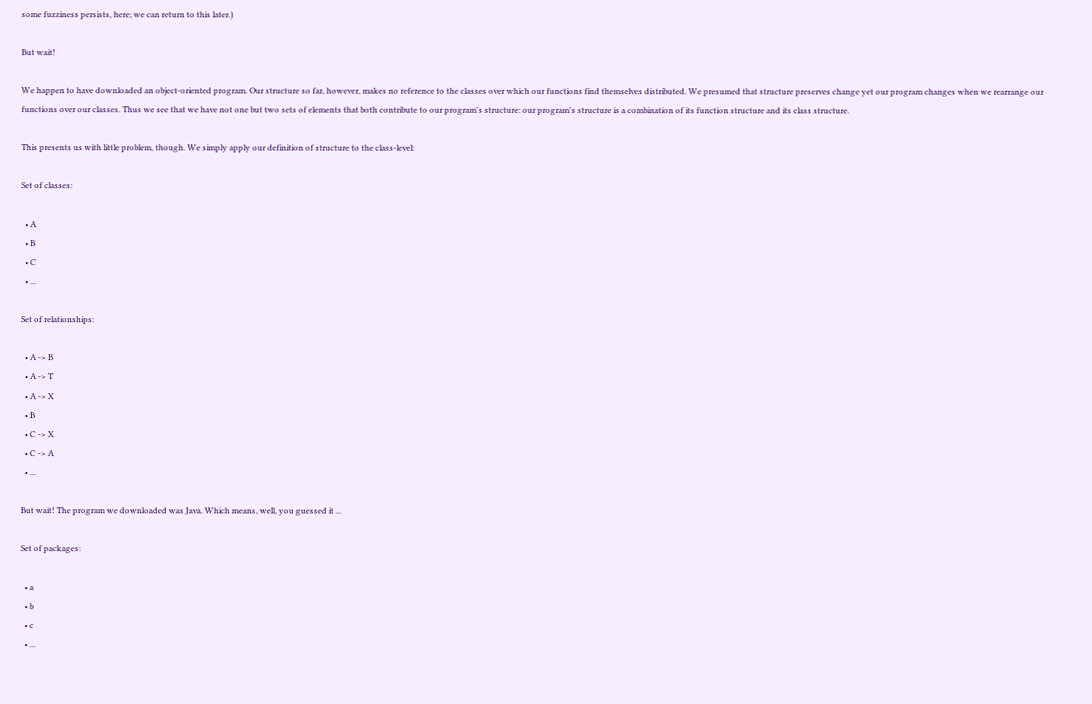some fuzziness persists, here; we can return to this later.)

But wait!

We happen to have downloaded an object-oriented program. Our structure so far, however, makes no reference to the classes over which our functions find themselves distributed. We presumed that structure preserves change yet our program changes when we rearrange our functions over our classes. Thus we see that we have not one but two sets of elements that both contribute to our program's structure: our program's structure is a combination of its function structure and its class structure.

This presents us with little problem, though. We simply apply our definition of structure to the class-level:

Set of classes:

  • A
  • B
  • C
  • ...

Set of relationships:

  • A -> B
  • A -> T
  • A -> X
  • B
  • C -> X
  • C -> A
  • ...

But wait! The program we downloaded was Java. Which means, well, you guessed it ...

Set of packages:

  • a
  • b
  • c
  • ...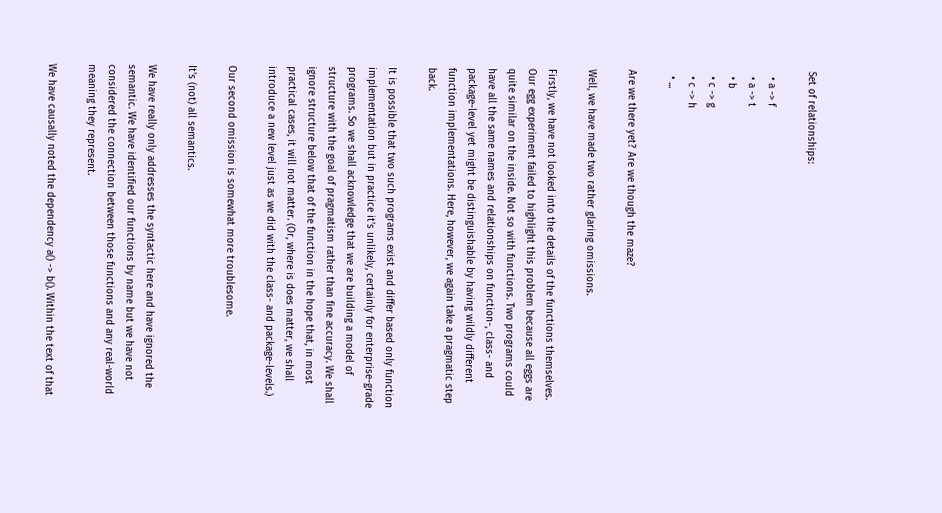Set of relationships:

  • a -> f
  • a -> t
  • b
  • c -> g
  • c -> h
  • ...

Are we there yet? Are we though the maze?

Well, we have made two rather glaring omissions.

Firstly, we have not looked into the details of the functions themselves. Our egg experiment failed to highlight this problem because all eggs are quite similar on the inside. Not so with functions. Two programs could have all the same names and relationships on function-, class- and package-level yet might be distinguishable by having wildly different function implementations. Here, however, we again take a pragmatic step back.

It is possible that two such programs exist and differ based only function implementation but in practice it's unlikely, certainly for enterprise-grade programs. So we shall acknowledge that we are building a model of structure with the goal of pragmatism rather than fine accuracy. We shall ignore structure below that of the function in the hope that, in most practical cases, it will not matter. (Or, where is does matter, we shall introduce a new level just as we did with the class- and package-levels.)

Our second omission is somewhat more troublesome.

It's (not) all semantics.

We have really only addresses the syntactic here and have ignored the semantic. We have identified our functions by name but we have not considered the connection between those functions and any real-world meaning they represent.

We have causally noted the dependency a() -> b(). Within the text of that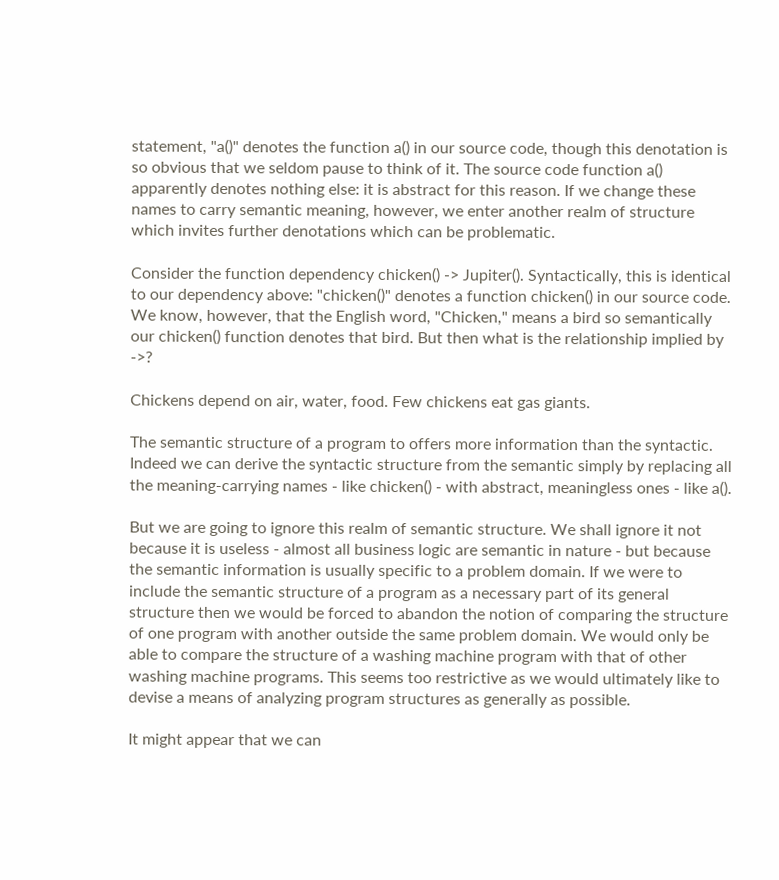statement, "a()" denotes the function a() in our source code, though this denotation is so obvious that we seldom pause to think of it. The source code function a() apparently denotes nothing else: it is abstract for this reason. If we change these names to carry semantic meaning, however, we enter another realm of structure which invites further denotations which can be problematic.

Consider the function dependency chicken() -> Jupiter(). Syntactically, this is identical to our dependency above: "chicken()" denotes a function chicken() in our source code. We know, however, that the English word, "Chicken," means a bird so semantically our chicken() function denotes that bird. But then what is the relationship implied by ->?

Chickens depend on air, water, food. Few chickens eat gas giants.

The semantic structure of a program to offers more information than the syntactic. Indeed we can derive the syntactic structure from the semantic simply by replacing all the meaning-carrying names - like chicken() - with abstract, meaningless ones - like a().

But we are going to ignore this realm of semantic structure. We shall ignore it not because it is useless - almost all business logic are semantic in nature - but because the semantic information is usually specific to a problem domain. If we were to include the semantic structure of a program as a necessary part of its general structure then we would be forced to abandon the notion of comparing the structure of one program with another outside the same problem domain. We would only be able to compare the structure of a washing machine program with that of other washing machine programs. This seems too restrictive as we would ultimately like to devise a means of analyzing program structures as generally as possible.

It might appear that we can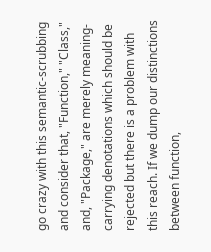go crazy with this semantic-scrubbing and consider that, "Function," "Class," and, "Package," are merely meaning-carrying denotations which should be rejected but there is a problem with this reach. If we dump our distinctions between function,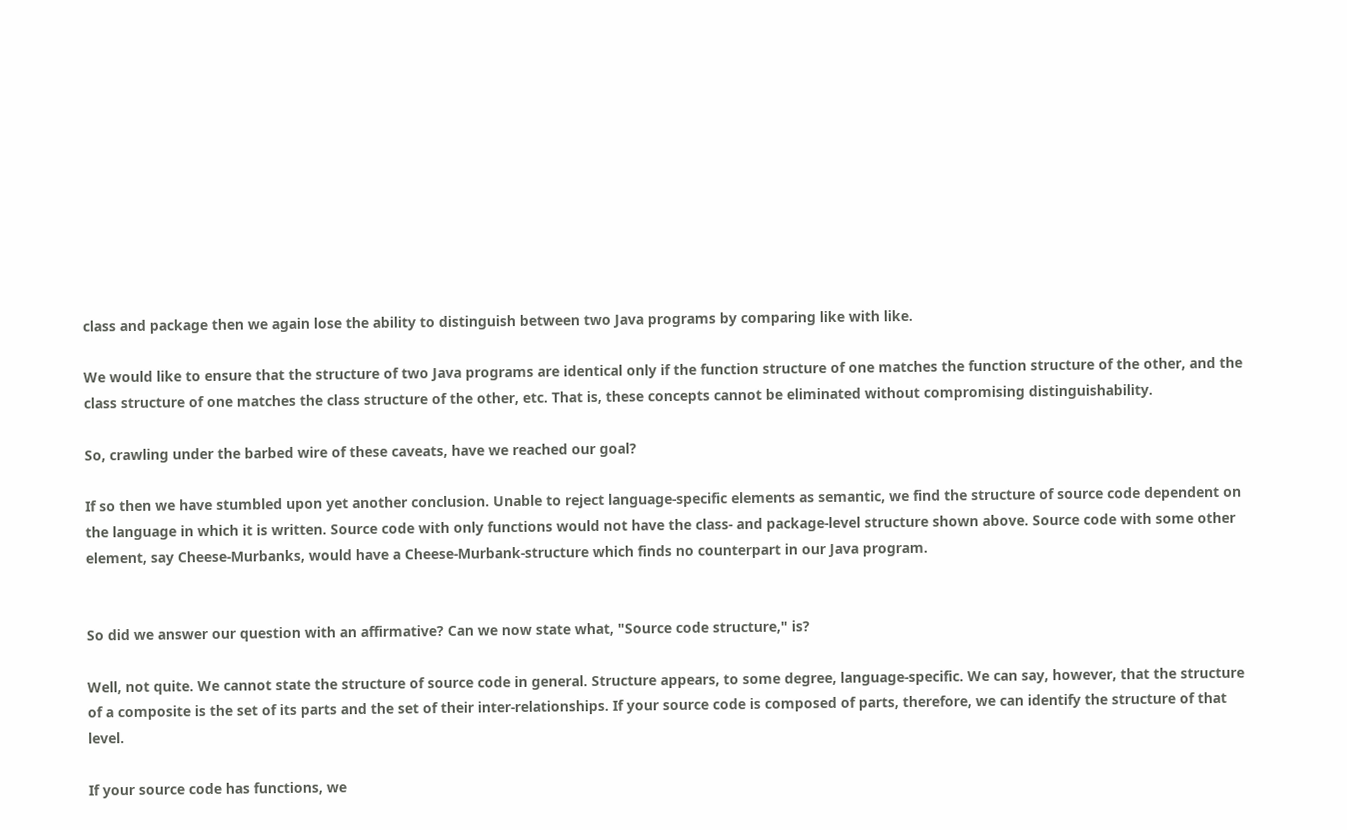class and package then we again lose the ability to distinguish between two Java programs by comparing like with like.

We would like to ensure that the structure of two Java programs are identical only if the function structure of one matches the function structure of the other, and the class structure of one matches the class structure of the other, etc. That is, these concepts cannot be eliminated without compromising distinguishability.

So, crawling under the barbed wire of these caveats, have we reached our goal?

If so then we have stumbled upon yet another conclusion. Unable to reject language-specific elements as semantic, we find the structure of source code dependent on the language in which it is written. Source code with only functions would not have the class- and package-level structure shown above. Source code with some other element, say Cheese-Murbanks, would have a Cheese-Murbank-structure which finds no counterpart in our Java program.


So did we answer our question with an affirmative? Can we now state what, "Source code structure," is?

Well, not quite. We cannot state the structure of source code in general. Structure appears, to some degree, language-specific. We can say, however, that the structure of a composite is the set of its parts and the set of their inter-relationships. If your source code is composed of parts, therefore, we can identify the structure of that level.

If your source code has functions, we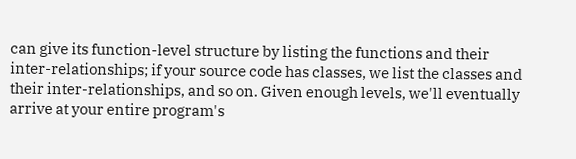can give its function-level structure by listing the functions and their inter-relationships; if your source code has classes, we list the classes and their inter-relationships, and so on. Given enough levels, we'll eventually arrive at your entire program's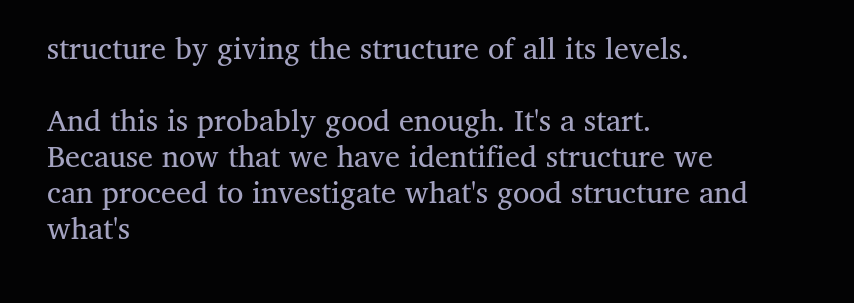structure by giving the structure of all its levels.

And this is probably good enough. It's a start. Because now that we have identified structure we can proceed to investigate what's good structure and what's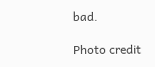bad.

Photo credit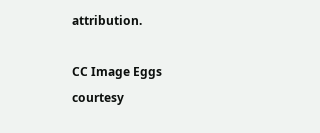attribution.

CC Image Eggs courtesy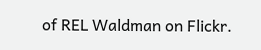of REL Waldman on Flickr.